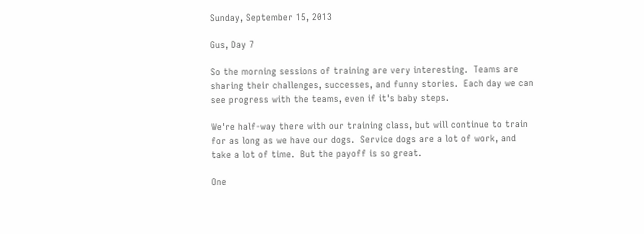Sunday, September 15, 2013

Gus, Day 7

So the morning sessions of training are very interesting.  Teams are sharing their challenges, successes, and funny stories.  Each day we can see progress with the teams, even if it's baby steps.

We're half-way there with our training class, but will continue to train for as long as we have our dogs.  Service dogs are a lot of work, and take a lot of time.  But the payoff is so great.

One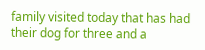family visited today that has had their dog for three and a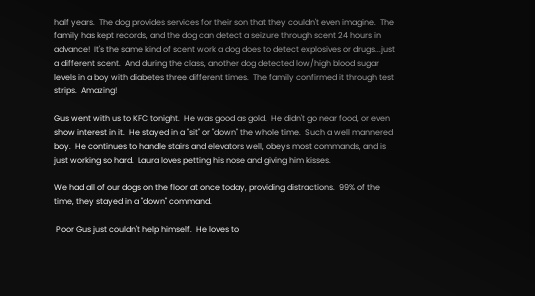half years.  The dog provides services for their son that they couldn't even imagine.  The family has kept records, and the dog can detect a seizure through scent 24 hours in advance!  It's the same kind of scent work a dog does to detect explosives or drugs...just a different scent.  And during the class, another dog detected low/high blood sugar levels in a boy with diabetes three different times.  The family confirmed it through test strips.  Amazing!

Gus went with us to KFC tonight.  He was good as gold.  He didn't go near food, or even show interest in it.  He stayed in a "sit" or "down" the whole time.  Such a well mannered boy.  He continues to handle stairs and elevators well, obeys most commands, and is just working so hard.  Laura loves petting his nose and giving him kisses.

We had all of our dogs on the floor at once today, providing distractions.  99% of the time, they stayed in a "down" command.

 Poor Gus just couldn't help himself.  He loves to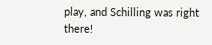play, and Schilling was right there!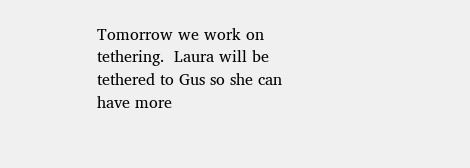Tomorrow we work on tethering.  Laura will be tethered to Gus so she can have more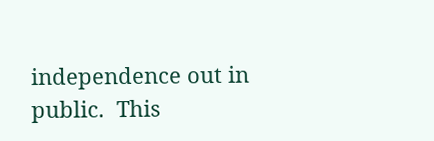independence out in public.  This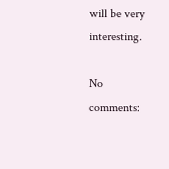will be very interesting.

No comments: